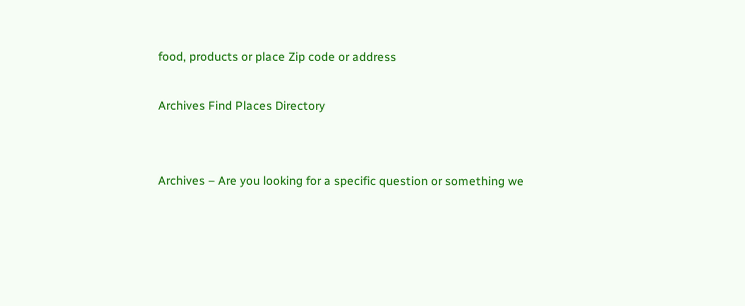food, products or place Zip code or address

Archives Find Places Directory


Archives – Are you looking for a specific question or something we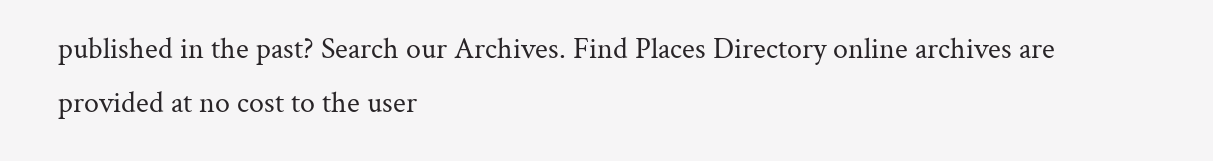published in the past? Search our Archives. Find Places Directory online archives are provided at no cost to the user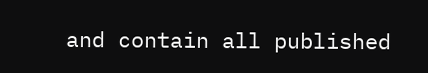and contain all published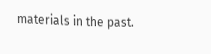materials in the past.